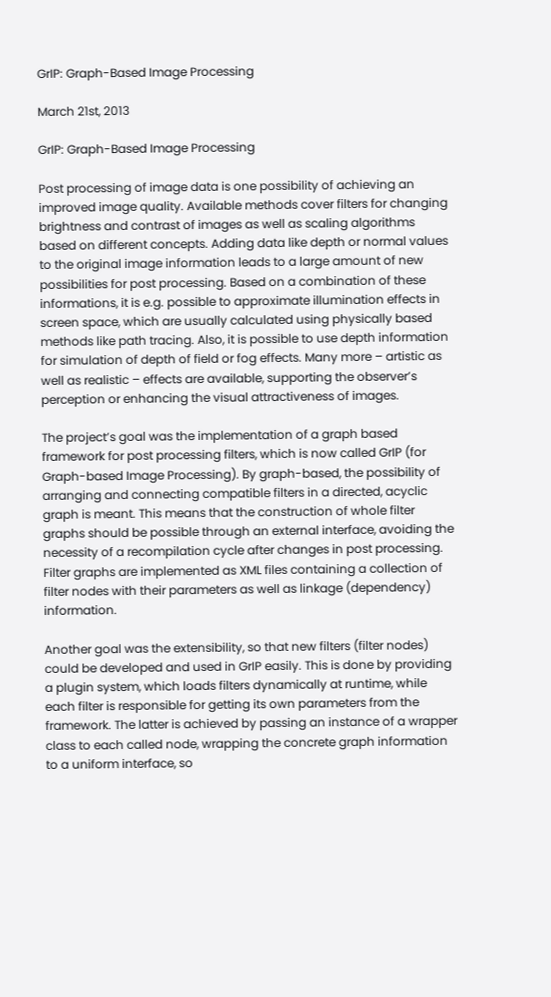GrIP: Graph-Based Image Processing

March 21st, 2013

GrIP: Graph-Based Image Processing

Post processing of image data is one possibility of achieving an improved image quality. Available methods cover filters for changing brightness and contrast of images as well as scaling algorithms based on different concepts. Adding data like depth or normal values to the original image information leads to a large amount of new possibilities for post processing. Based on a combination of these informations, it is e.g. possible to approximate illumination effects in screen space, which are usually calculated using physically based methods like path tracing. Also, it is possible to use depth information for simulation of depth of field or fog effects. Many more – artistic as well as realistic – effects are available, supporting the observer’s perception or enhancing the visual attractiveness of images.

The project’s goal was the implementation of a graph based framework for post processing filters, which is now called GrIP (for Graph-based Image Processing). By graph-based, the possibility of arranging and connecting compatible filters in a directed, acyclic graph is meant. This means that the construction of whole filter graphs should be possible through an external interface, avoiding the necessity of a recompilation cycle after changes in post processing. Filter graphs are implemented as XML files containing a collection of filter nodes with their parameters as well as linkage (dependency) information.

Another goal was the extensibility, so that new filters (filter nodes) could be developed and used in GrIP easily. This is done by providing a plugin system, which loads filters dynamically at runtime, while each filter is responsible for getting its own parameters from the framework. The latter is achieved by passing an instance of a wrapper class to each called node, wrapping the concrete graph information to a uniform interface, so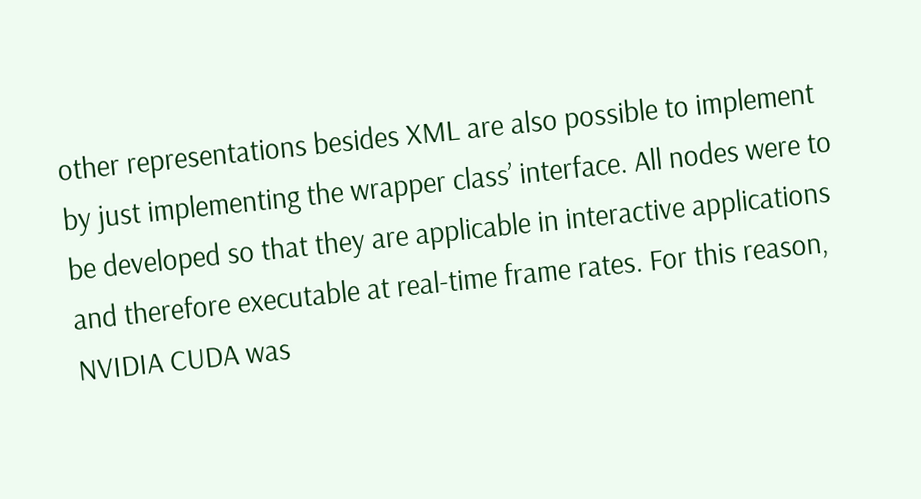other representations besides XML are also possible to implement by just implementing the wrapper class’ interface. All nodes were to be developed so that they are applicable in interactive applications and therefore executable at real-time frame rates. For this reason, NVIDIA CUDA was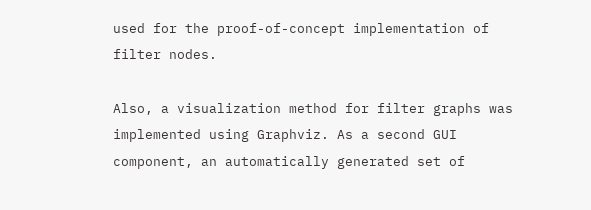used for the proof-of-concept implementation of filter nodes.

Also, a visualization method for filter graphs was implemented using Graphviz. As a second GUI component, an automatically generated set of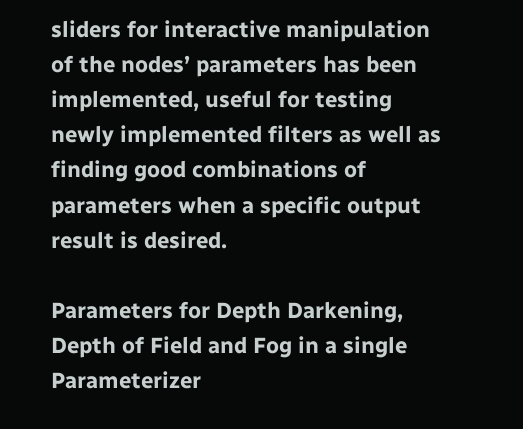sliders for interactive manipulation of the nodes’ parameters has been implemented, useful for testing newly implemented filters as well as finding good combinations of parameters when a specific output result is desired.

Parameters for Depth Darkening, Depth of Field and Fog in a single Parameterizer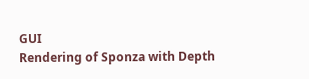GUI
Rendering of Sponza with Depth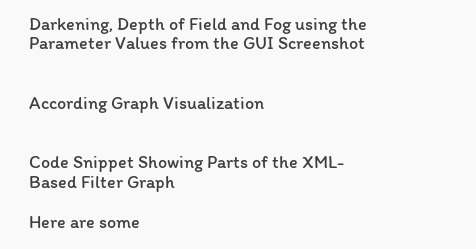Darkening, Depth of Field and Fog using the Parameter Values from the GUI Screenshot


According Graph Visualization


Code Snippet Showing Parts of the XML-Based Filter Graph

Here are some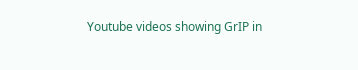Youtube videos showing GrIP in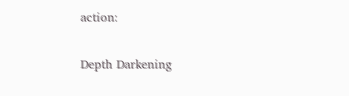action:

Depth Darkening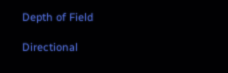Depth of Field

Directional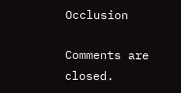Occlusion

Comments are closed.